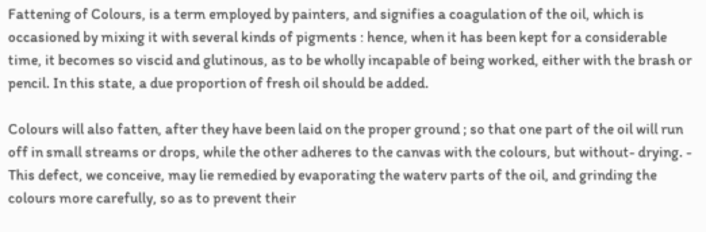Fattening of Colours, is a term employed by painters, and signifies a coagulation of the oil, which is occasioned by mixing it with several kinds of pigments : hence, when it has been kept for a considerable time, it becomes so viscid and glutinous, as to be wholly incapable of being worked, either with the brash or pencil. In this state, a due proportion of fresh oil should be added.

Colours will also fatten, after they have been laid on the proper ground ; so that one part of the oil will run off in small streams or drops, while the other adheres to the canvas with the colours, but without- drying. - This defect, we conceive, may lie remedied by evaporating the waterv parts of the oil, and grinding the colours more carefully, so as to prevent their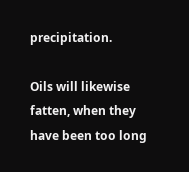precipitation.

Oils will likewise fatten, when they have been too long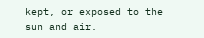kept, or exposed to the sun and air.